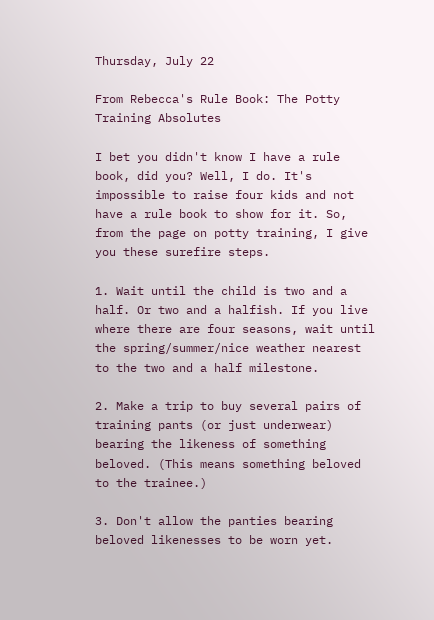Thursday, July 22

From Rebecca's Rule Book: The Potty Training Absolutes

I bet you didn't know I have a rule book, did you? Well, I do. It's impossible to raise four kids and not have a rule book to show for it. So, from the page on potty training, I give you these surefire steps.

1. Wait until the child is two and a half. Or two and a halfish. If you live where there are four seasons, wait until the spring/summer/nice weather nearest to the two and a half milestone.

2. Make a trip to buy several pairs of training pants (or just underwear) bearing the likeness of something beloved. (This means something beloved to the trainee.)

3. Don't allow the panties bearing beloved likenesses to be worn yet.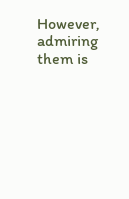However, admiring them is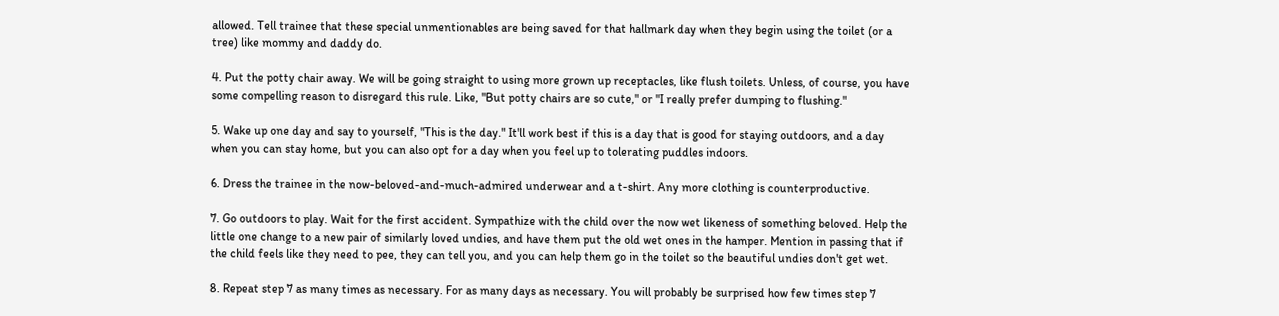allowed. Tell trainee that these special unmentionables are being saved for that hallmark day when they begin using the toilet (or a tree) like mommy and daddy do.

4. Put the potty chair away. We will be going straight to using more grown up receptacles, like flush toilets. Unless, of course, you have some compelling reason to disregard this rule. Like, "But potty chairs are so cute," or "I really prefer dumping to flushing."

5. Wake up one day and say to yourself, "This is the day." It'll work best if this is a day that is good for staying outdoors, and a day when you can stay home, but you can also opt for a day when you feel up to tolerating puddles indoors.

6. Dress the trainee in the now-beloved-and-much-admired underwear and a t-shirt. Any more clothing is counterproductive.

7. Go outdoors to play. Wait for the first accident. Sympathize with the child over the now wet likeness of something beloved. Help the little one change to a new pair of similarly loved undies, and have them put the old wet ones in the hamper. Mention in passing that if the child feels like they need to pee, they can tell you, and you can help them go in the toilet so the beautiful undies don't get wet.

8. Repeat step 7 as many times as necessary. For as many days as necessary. You will probably be surprised how few times step 7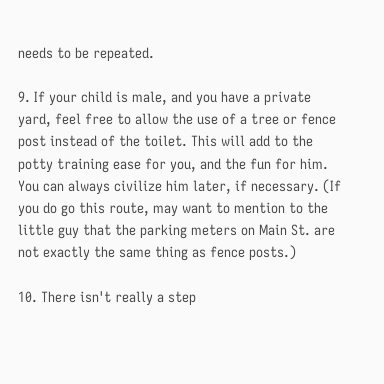needs to be repeated.

9. If your child is male, and you have a private yard, feel free to allow the use of a tree or fence post instead of the toilet. This will add to the potty training ease for you, and the fun for him. You can always civilize him later, if necessary. (If you do go this route, may want to mention to the little guy that the parking meters on Main St. are not exactly the same thing as fence posts.)

10. There isn't really a step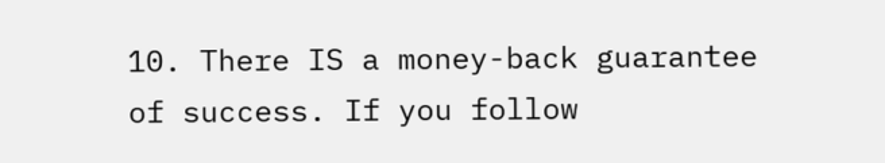10. There IS a money-back guarantee of success. If you follow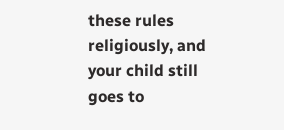these rules religiously, and your child still goes to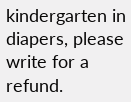kindergarten in diapers, please write for a refund.